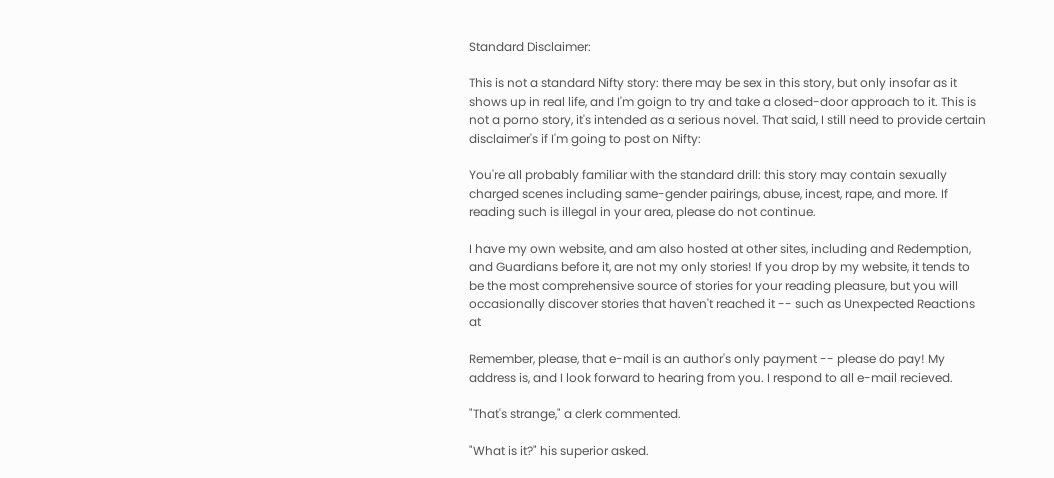Standard Disclaimer:

This is not a standard Nifty story: there may be sex in this story, but only insofar as it shows up in real life, and I'm goign to try and take a closed-door approach to it. This is not a porno story, it's intended as a serious novel. That said, I still need to provide certain disclaimer's if I'm going to post on Nifty:

You're all probably familiar with the standard drill: this story may contain sexually charged scenes including same-gender pairings, abuse, incest, rape, and more. If reading such is illegal in your area, please do not continue.

I have my own website, and am also hosted at other sites, including and Redemption, and Guardians before it, are not my only stories! If you drop by my website, it tends to be the most comprehensive source of stories for your reading pleasure, but you will occasionally discover stories that haven't reached it -- such as Unexpected Reactions at

Remember, please, that e-mail is an author's only payment -- please do pay! My address is, and I look forward to hearing from you. I respond to all e-mail recieved.

"That's strange," a clerk commented.

"What is it?" his superior asked.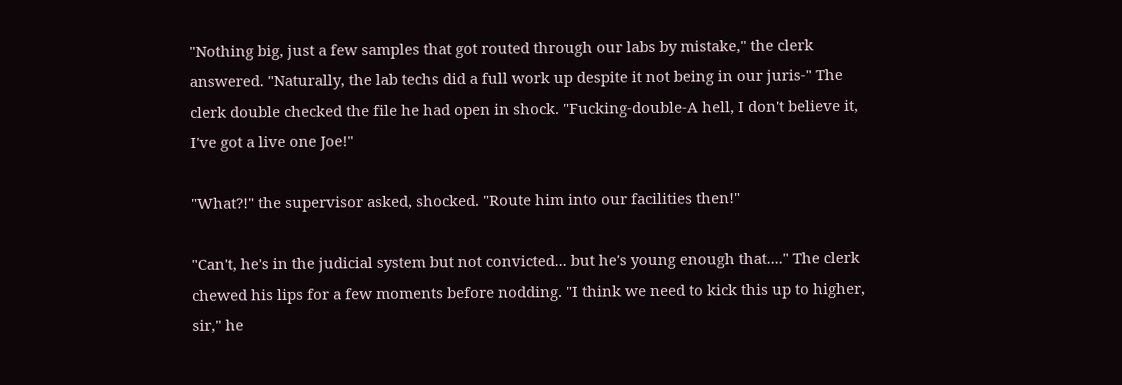"Nothing big, just a few samples that got routed through our labs by mistake," the clerk answered. "Naturally, the lab techs did a full work up despite it not being in our juris-" The clerk double checked the file he had open in shock. "Fucking-double-A hell, I don't believe it, I've got a live one Joe!"

"What?!" the supervisor asked, shocked. "Route him into our facilities then!"

"Can't, he's in the judicial system but not convicted... but he's young enough that...." The clerk chewed his lips for a few moments before nodding. "I think we need to kick this up to higher, sir," he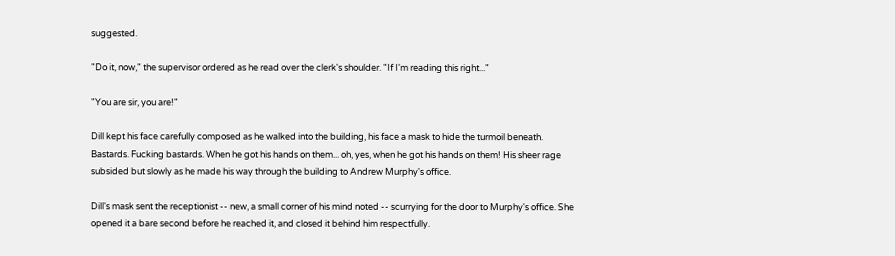suggested.

"Do it, now," the supervisor ordered as he read over the clerk's shoulder. "If I'm reading this right..."

"You are sir, you are!"

Dill kept his face carefully composed as he walked into the building, his face a mask to hide the turmoil beneath. Bastards. Fucking bastards. When he got his hands on them... oh, yes, when he got his hands on them! His sheer rage subsided but slowly as he made his way through the building to Andrew Murphy's office.

Dill's mask sent the receptionist -- new, a small corner of his mind noted -- scurrying for the door to Murphy's office. She opened it a bare second before he reached it, and closed it behind him respectfully.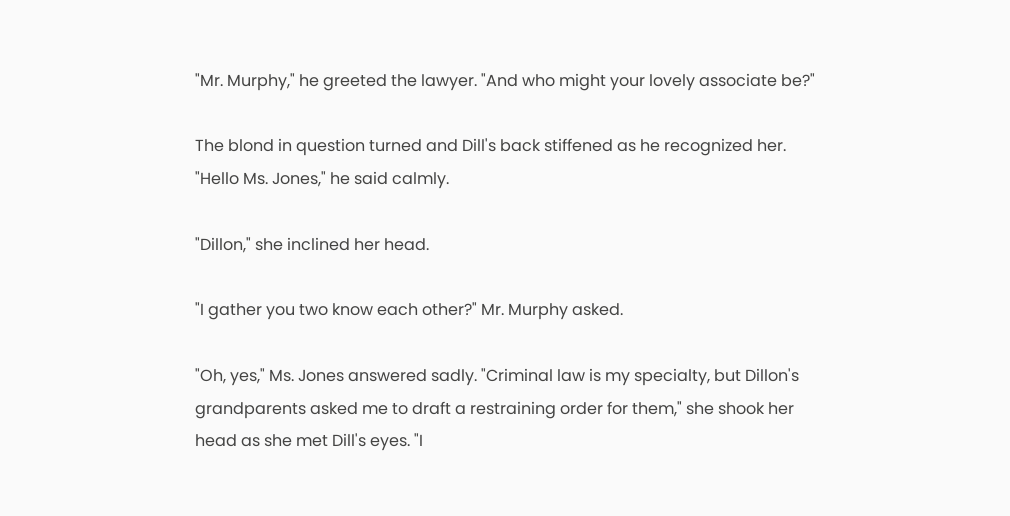"Mr. Murphy," he greeted the lawyer. "And who might your lovely associate be?"

The blond in question turned and Dill's back stiffened as he recognized her. "Hello Ms. Jones," he said calmly.

"Dillon," she inclined her head.

"I gather you two know each other?" Mr. Murphy asked.

"Oh, yes," Ms. Jones answered sadly. "Criminal law is my specialty, but Dillon's grandparents asked me to draft a restraining order for them," she shook her head as she met Dill's eyes. "I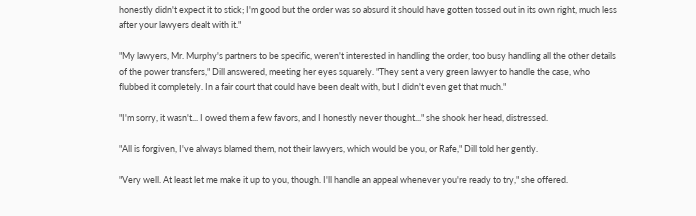honestly didn't expect it to stick; I'm good but the order was so absurd it should have gotten tossed out in its own right, much less after your lawyers dealt with it."

"My lawyers, Mr. Murphy's partners to be specific, weren't interested in handling the order, too busy handling all the other details of the power transfers," Dill answered, meeting her eyes squarely. "They sent a very green lawyer to handle the case, who flubbed it completely. In a fair court that could have been dealt with, but I didn't even get that much."

"I'm sorry, it wasn't... I owed them a few favors, and I honestly never thought..." she shook her head, distressed.

"All is forgiven, I've always blamed them, not their lawyers, which would be you, or Rafe," Dill told her gently.

"Very well. At least let me make it up to you, though. I'll handle an appeal whenever you're ready to try," she offered.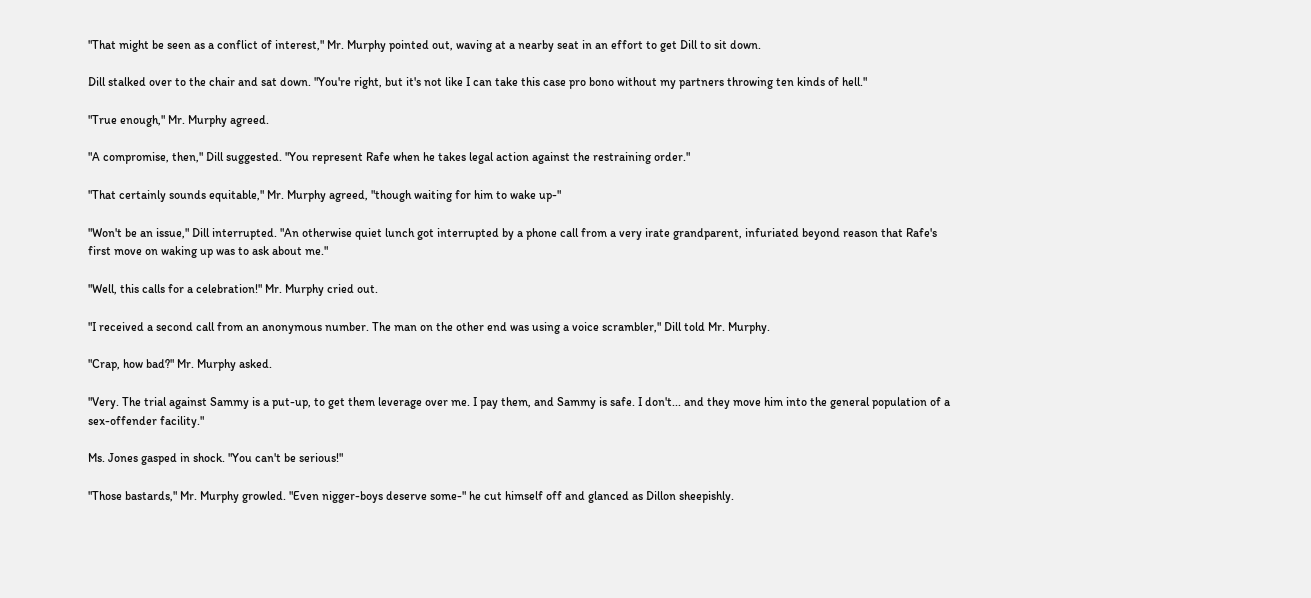"That might be seen as a conflict of interest," Mr. Murphy pointed out, waving at a nearby seat in an effort to get Dill to sit down.

Dill stalked over to the chair and sat down. "You're right, but it's not like I can take this case pro bono without my partners throwing ten kinds of hell."

"True enough," Mr. Murphy agreed.

"A compromise, then," Dill suggested. "You represent Rafe when he takes legal action against the restraining order."

"That certainly sounds equitable," Mr. Murphy agreed, "though waiting for him to wake up-"

"Won't be an issue," Dill interrupted. "An otherwise quiet lunch got interrupted by a phone call from a very irate grandparent, infuriated beyond reason that Rafe's first move on waking up was to ask about me."

"Well, this calls for a celebration!" Mr. Murphy cried out.

"I received a second call from an anonymous number. The man on the other end was using a voice scrambler," Dill told Mr. Murphy.

"Crap, how bad?" Mr. Murphy asked.

"Very. The trial against Sammy is a put-up, to get them leverage over me. I pay them, and Sammy is safe. I don't... and they move him into the general population of a sex-offender facility."

Ms. Jones gasped in shock. "You can't be serious!"

"Those bastards," Mr. Murphy growled. "Even nigger-boys deserve some-" he cut himself off and glanced as Dillon sheepishly.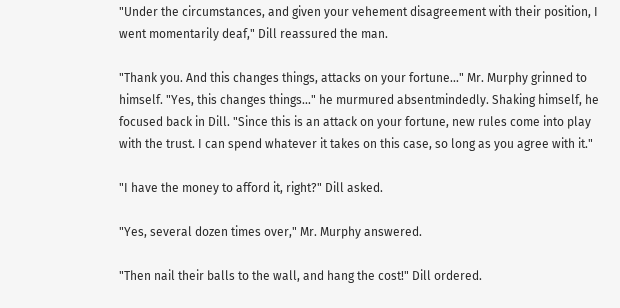"Under the circumstances, and given your vehement disagreement with their position, I went momentarily deaf," Dill reassured the man.

"Thank you. And this changes things, attacks on your fortune..." Mr. Murphy grinned to himself. "Yes, this changes things..." he murmured absentmindedly. Shaking himself, he focused back in Dill. "Since this is an attack on your fortune, new rules come into play with the trust. I can spend whatever it takes on this case, so long as you agree with it."

"I have the money to afford it, right?" Dill asked.

"Yes, several dozen times over," Mr. Murphy answered.

"Then nail their balls to the wall, and hang the cost!" Dill ordered.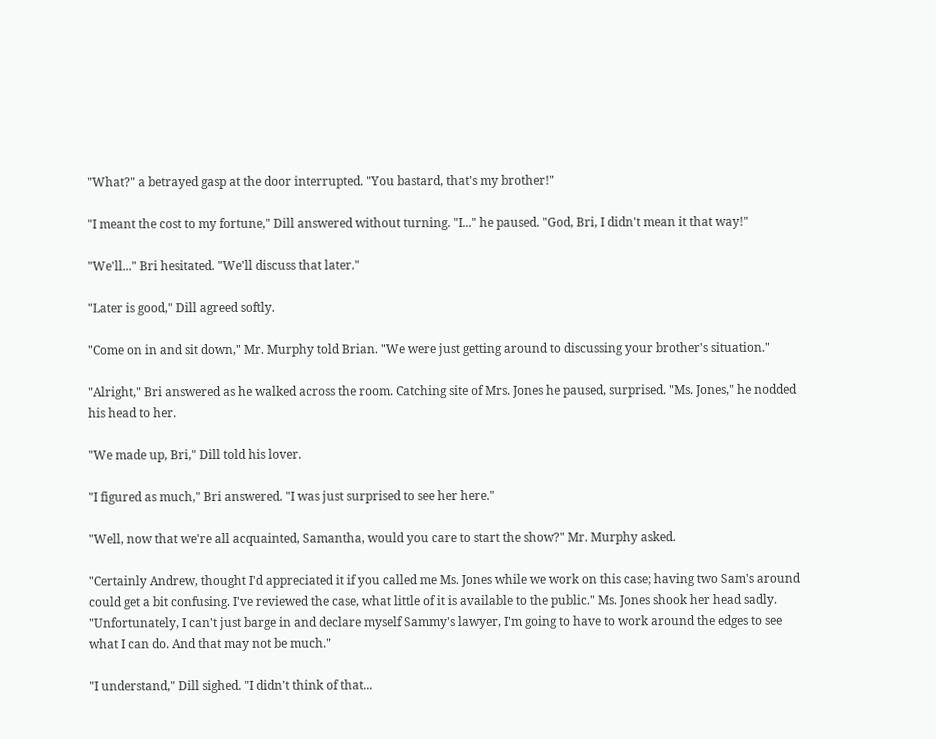"What?" a betrayed gasp at the door interrupted. "You bastard, that's my brother!"

"I meant the cost to my fortune," Dill answered without turning. "I..." he paused. "God, Bri, I didn't mean it that way!"

"We'll..." Bri hesitated. "We'll discuss that later."

"Later is good," Dill agreed softly.

"Come on in and sit down," Mr. Murphy told Brian. "We were just getting around to discussing your brother's situation."

"Alright," Bri answered as he walked across the room. Catching site of Mrs. Jones he paused, surprised. "Ms. Jones," he nodded his head to her.

"We made up, Bri," Dill told his lover.

"I figured as much," Bri answered. "I was just surprised to see her here."

"Well, now that we're all acquainted, Samantha, would you care to start the show?" Mr. Murphy asked.

"Certainly Andrew, thought I'd appreciated it if you called me Ms. Jones while we work on this case; having two Sam's around could get a bit confusing. I've reviewed the case, what little of it is available to the public." Ms. Jones shook her head sadly. "Unfortunately, I can't just barge in and declare myself Sammy's lawyer, I'm going to have to work around the edges to see what I can do. And that may not be much."

"I understand," Dill sighed. "I didn't think of that...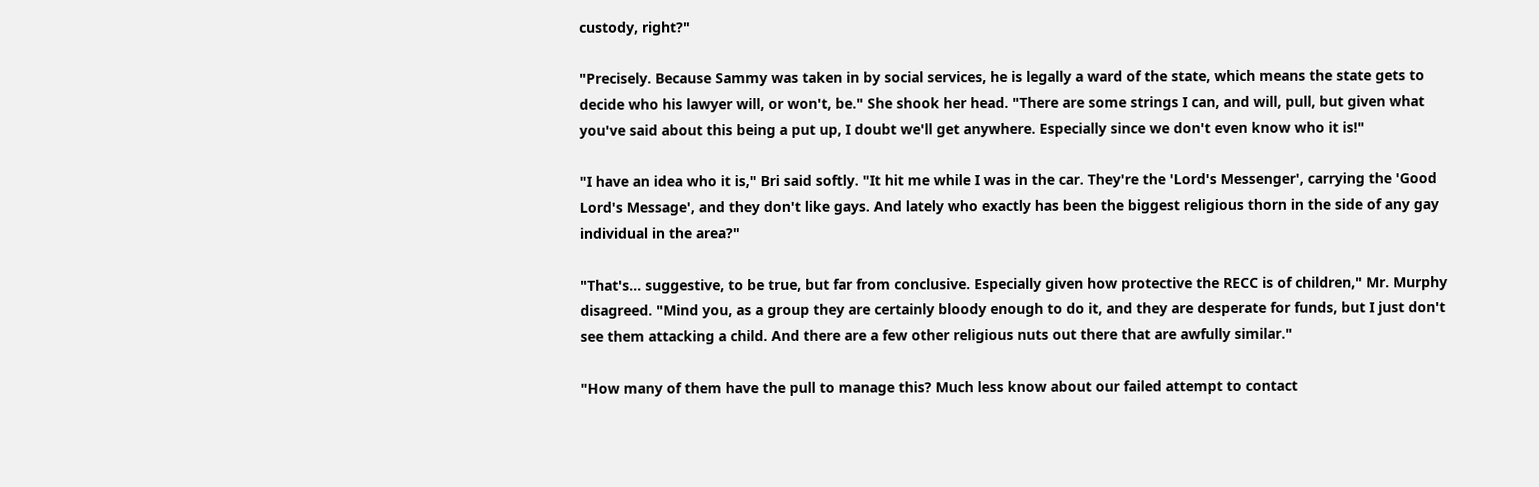custody, right?"

"Precisely. Because Sammy was taken in by social services, he is legally a ward of the state, which means the state gets to decide who his lawyer will, or won't, be." She shook her head. "There are some strings I can, and will, pull, but given what you've said about this being a put up, I doubt we'll get anywhere. Especially since we don't even know who it is!"

"I have an idea who it is," Bri said softly. "It hit me while I was in the car. They're the 'Lord's Messenger', carrying the 'Good Lord's Message', and they don't like gays. And lately who exactly has been the biggest religious thorn in the side of any gay individual in the area?"

"That's... suggestive, to be true, but far from conclusive. Especially given how protective the RECC is of children," Mr. Murphy disagreed. "Mind you, as a group they are certainly bloody enough to do it, and they are desperate for funds, but I just don't see them attacking a child. And there are a few other religious nuts out there that are awfully similar."

"How many of them have the pull to manage this? Much less know about our failed attempt to contact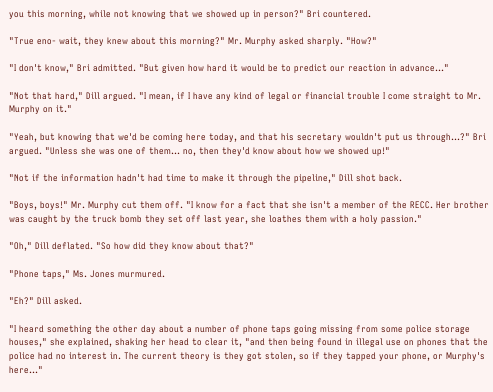you this morning, while not knowing that we showed up in person?" Bri countered.

"True eno- wait, they knew about this morning?" Mr. Murphy asked sharply. "How?"

"I don't know," Bri admitted. "But given how hard it would be to predict our reaction in advance..."

"Not that hard," Dill argued. "I mean, if I have any kind of legal or financial trouble I come straight to Mr. Murphy on it."

"Yeah, but knowing that we'd be coming here today, and that his secretary wouldn't put us through...?" Bri argued. "Unless she was one of them... no, then they'd know about how we showed up!"

"Not if the information hadn't had time to make it through the pipeline," Dill shot back.

"Boys, boys!" Mr. Murphy cut them off. "I know for a fact that she isn't a member of the RECC. Her brother was caught by the truck bomb they set off last year, she loathes them with a holy passion."

"Oh," Dill deflated. "So how did they know about that?"

"Phone taps," Ms. Jones murmured.

"Eh?" Dill asked.

"I heard something the other day about a number of phone taps going missing from some police storage houses," she explained, shaking her head to clear it, "and then being found in illegal use on phones that the police had no interest in. The current theory is they got stolen, so if they tapped your phone, or Murphy's here..."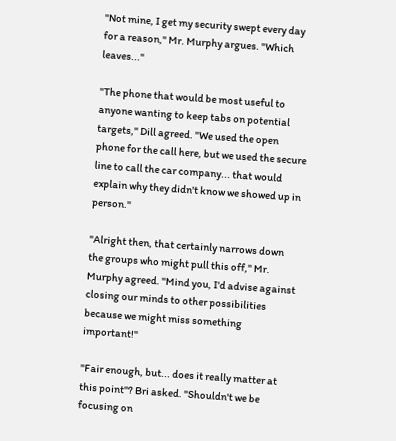"Not mine, I get my security swept every day for a reason," Mr. Murphy argues. "Which leaves..."

"The phone that would be most useful to anyone wanting to keep tabs on potential targets," Dill agreed. "We used the open phone for the call here, but we used the secure line to call the car company... that would explain why they didn't know we showed up in person."

"Alright then, that certainly narrows down the groups who might pull this off," Mr. Murphy agreed. "Mind you, I'd advise against closing our minds to other possibilities because we might miss something important!"

"Fair enough, but... does it really matter at this point"? Bri asked. "Shouldn't we be focusing on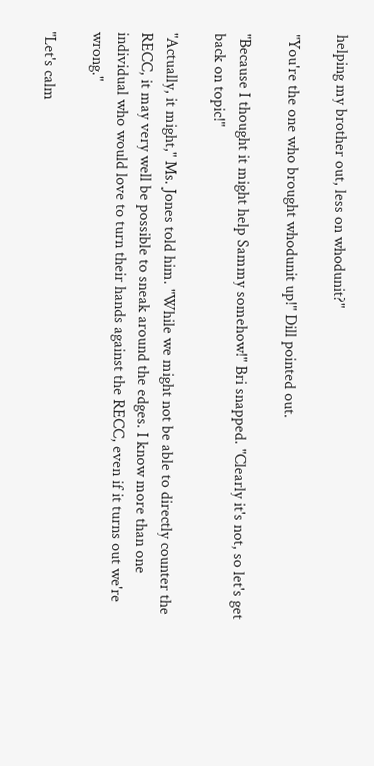helping my brother out, less on whodunit?"

"You're the one who brought whodunit up!" Dill pointed out.

"Because I thought it might help Sammy somehow!" Bri snapped. "Clearly it's not, so let's get back on topic!"

"Actually, it might," Ms. Jones told him. "While we might not be able to directly counter the RECC, it may very well be possible to sneak around the edges. I know more than one individual who would love to turn their hands against the RECC, even if it turns out we're wrong."

"Let's calm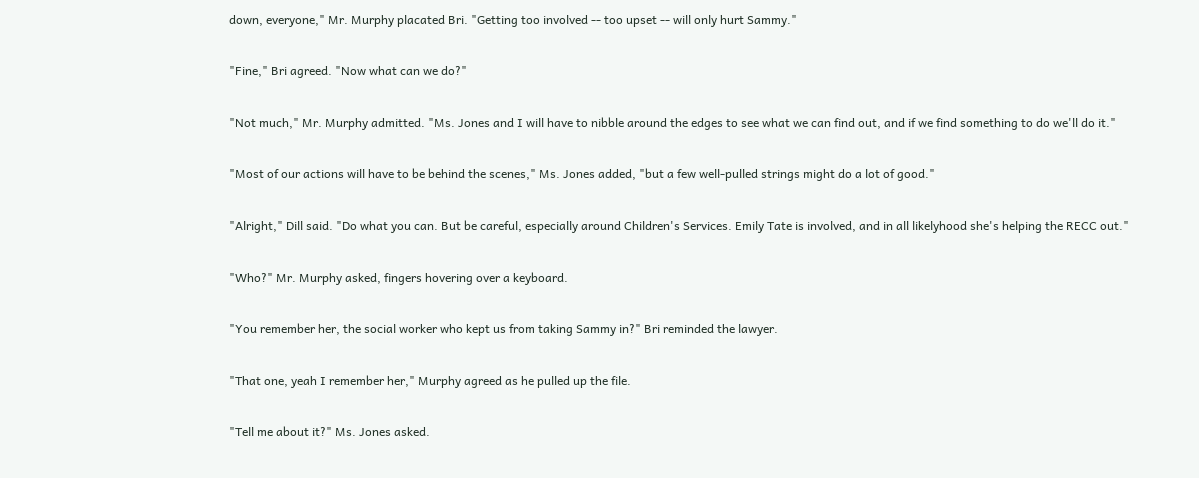down, everyone," Mr. Murphy placated Bri. "Getting too involved -- too upset -- will only hurt Sammy."

"Fine," Bri agreed. "Now what can we do?"

"Not much," Mr. Murphy admitted. "Ms. Jones and I will have to nibble around the edges to see what we can find out, and if we find something to do we'll do it."

"Most of our actions will have to be behind the scenes," Ms. Jones added, "but a few well-pulled strings might do a lot of good."

"Alright," Dill said. "Do what you can. But be careful, especially around Children's Services. Emily Tate is involved, and in all likelyhood she's helping the RECC out."

"Who?" Mr. Murphy asked, fingers hovering over a keyboard.

"You remember her, the social worker who kept us from taking Sammy in?" Bri reminded the lawyer.

"That one, yeah I remember her," Murphy agreed as he pulled up the file.

"Tell me about it?" Ms. Jones asked.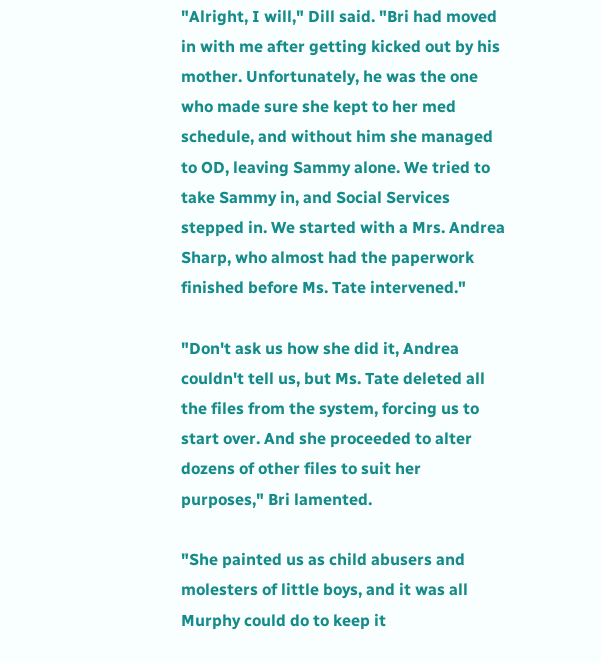"Alright, I will," Dill said. "Bri had moved in with me after getting kicked out by his mother. Unfortunately, he was the one who made sure she kept to her med schedule, and without him she managed to OD, leaving Sammy alone. We tried to take Sammy in, and Social Services stepped in. We started with a Mrs. Andrea Sharp, who almost had the paperwork finished before Ms. Tate intervened."

"Don't ask us how she did it, Andrea couldn't tell us, but Ms. Tate deleted all the files from the system, forcing us to start over. And she proceeded to alter dozens of other files to suit her purposes," Bri lamented.

"She painted us as child abusers and molesters of little boys, and it was all Murphy could do to keep it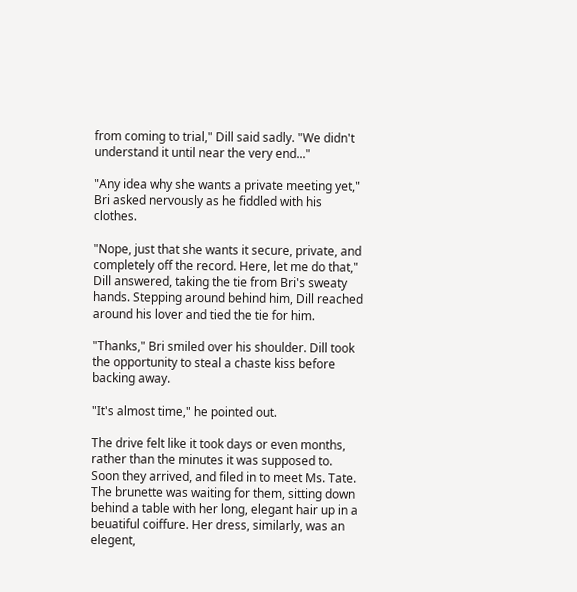from coming to trial," Dill said sadly. "We didn't understand it until near the very end..."

"Any idea why she wants a private meeting yet," Bri asked nervously as he fiddled with his clothes.

"Nope, just that she wants it secure, private, and completely off the record. Here, let me do that," Dill answered, taking the tie from Bri's sweaty hands. Stepping around behind him, Dill reached around his lover and tied the tie for him.

"Thanks," Bri smiled over his shoulder. Dill took the opportunity to steal a chaste kiss before backing away.

"It's almost time," he pointed out.

The drive felt like it took days or even months, rather than the minutes it was supposed to. Soon they arrived, and filed in to meet Ms. Tate. The brunette was waiting for them, sitting down behind a table with her long, elegant hair up in a beuatiful coiffure. Her dress, similarly, was an elegent,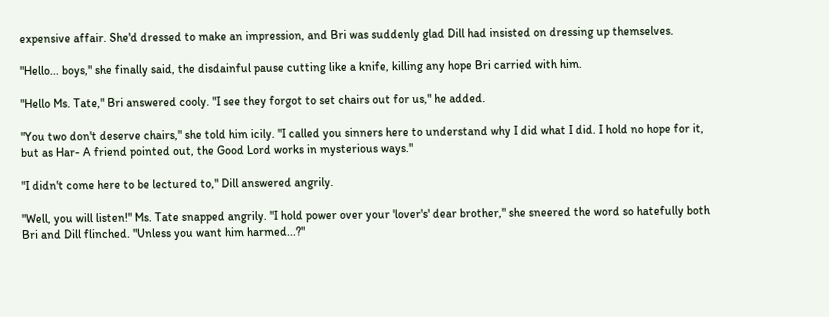expensive affair. She'd dressed to make an impression, and Bri was suddenly glad Dill had insisted on dressing up themselves.

"Hello... boys," she finally said, the disdainful pause cutting like a knife, killing any hope Bri carried with him.

"Hello Ms. Tate," Bri answered cooly. "I see they forgot to set chairs out for us," he added.

"You two don't deserve chairs," she told him icily. "I called you sinners here to understand why I did what I did. I hold no hope for it, but as Har- A friend pointed out, the Good Lord works in mysterious ways."

"I didn't come here to be lectured to," Dill answered angrily.

"Well, you will listen!" Ms. Tate snapped angrily. "I hold power over your 'lover's' dear brother," she sneered the word so hatefully both Bri and Dill flinched. "Unless you want him harmed...?"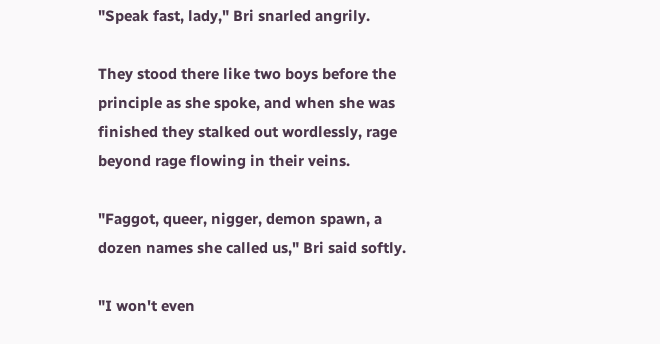"Speak fast, lady," Bri snarled angrily.

They stood there like two boys before the principle as she spoke, and when she was finished they stalked out wordlessly, rage beyond rage flowing in their veins.

"Faggot, queer, nigger, demon spawn, a dozen names she called us," Bri said softly.

"I won't even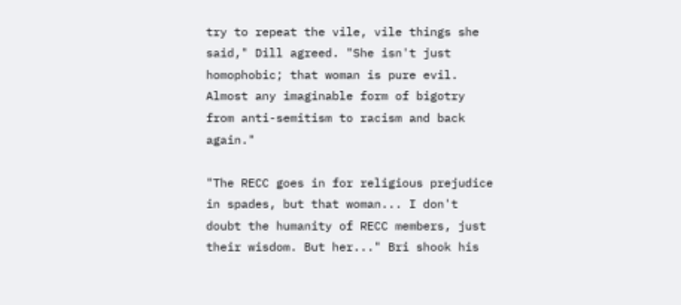try to repeat the vile, vile things she said," Dill agreed. "She isn't just homophobic; that woman is pure evil. Almost any imaginable form of bigotry from anti-semitism to racism and back again."

"The RECC goes in for religious prejudice in spades, but that woman... I don't doubt the humanity of RECC members, just their wisdom. But her..." Bri shook his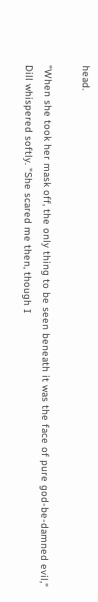head.

"When she took her mask off, the only thing to be seen beneath it was the face of pure god-be-damned evil," Dill whispered softly. "She scared me then, though I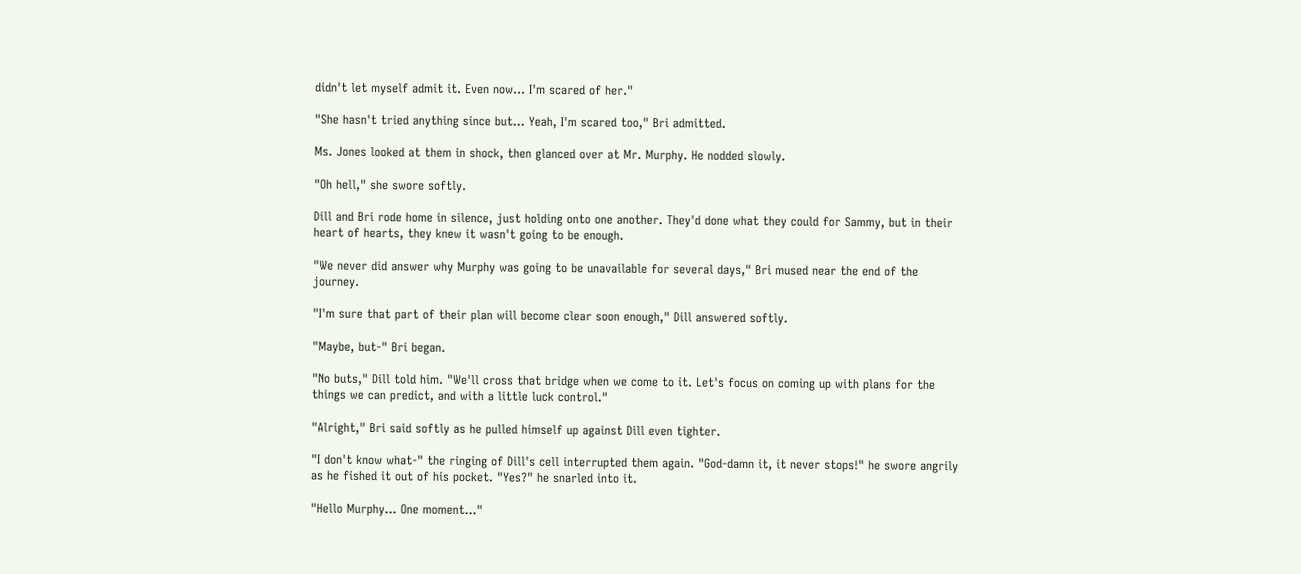didn't let myself admit it. Even now... I'm scared of her."

"She hasn't tried anything since but... Yeah, I'm scared too," Bri admitted.

Ms. Jones looked at them in shock, then glanced over at Mr. Murphy. He nodded slowly.

"Oh hell," she swore softly.

Dill and Bri rode home in silence, just holding onto one another. They'd done what they could for Sammy, but in their heart of hearts, they knew it wasn't going to be enough.

"We never did answer why Murphy was going to be unavailable for several days," Bri mused near the end of the journey.

"I'm sure that part of their plan will become clear soon enough," Dill answered softly.

"Maybe, but-" Bri began.

"No buts," Dill told him. "We'll cross that bridge when we come to it. Let's focus on coming up with plans for the things we can predict, and with a little luck control."

"Alright," Bri said softly as he pulled himself up against Dill even tighter.

"I don't know what-" the ringing of Dill's cell interrupted them again. "God-damn it, it never stops!" he swore angrily as he fished it out of his pocket. "Yes?" he snarled into it.

"Hello Murphy... One moment..."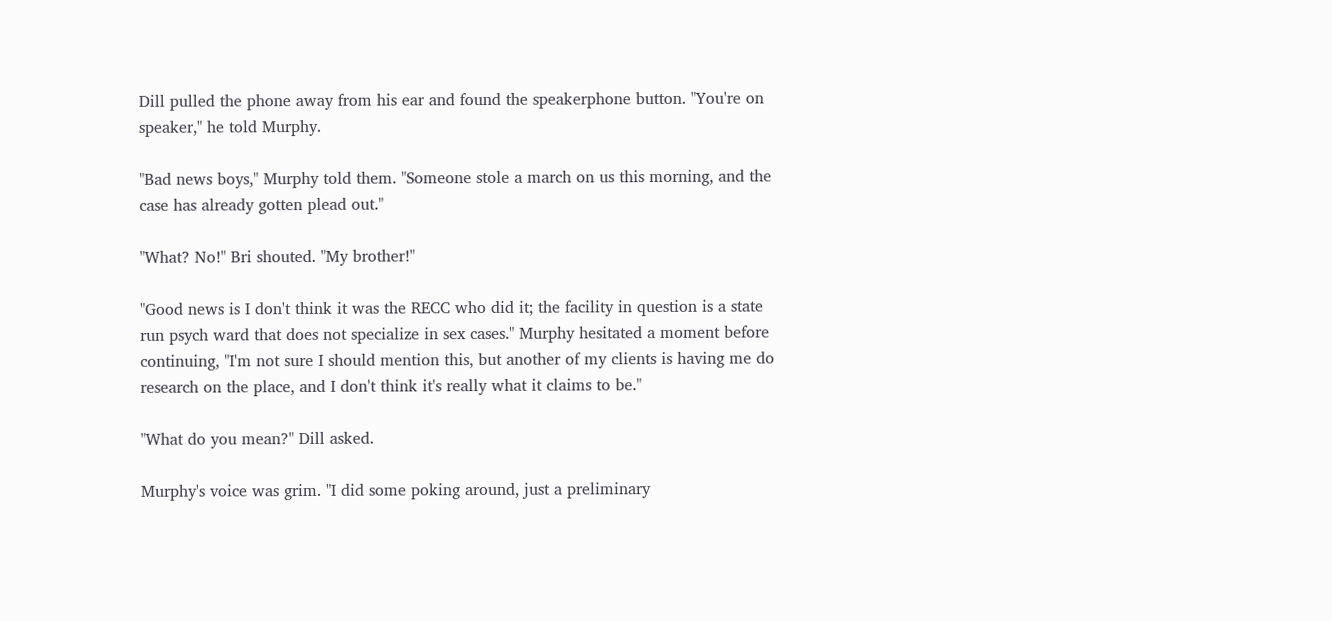Dill pulled the phone away from his ear and found the speakerphone button. "You're on speaker," he told Murphy.

"Bad news boys," Murphy told them. "Someone stole a march on us this morning, and the case has already gotten plead out."

"What? No!" Bri shouted. "My brother!"

"Good news is I don't think it was the RECC who did it; the facility in question is a state run psych ward that does not specialize in sex cases." Murphy hesitated a moment before continuing, "I'm not sure I should mention this, but another of my clients is having me do research on the place, and I don't think it's really what it claims to be."

"What do you mean?" Dill asked.

Murphy's voice was grim. "I did some poking around, just a preliminary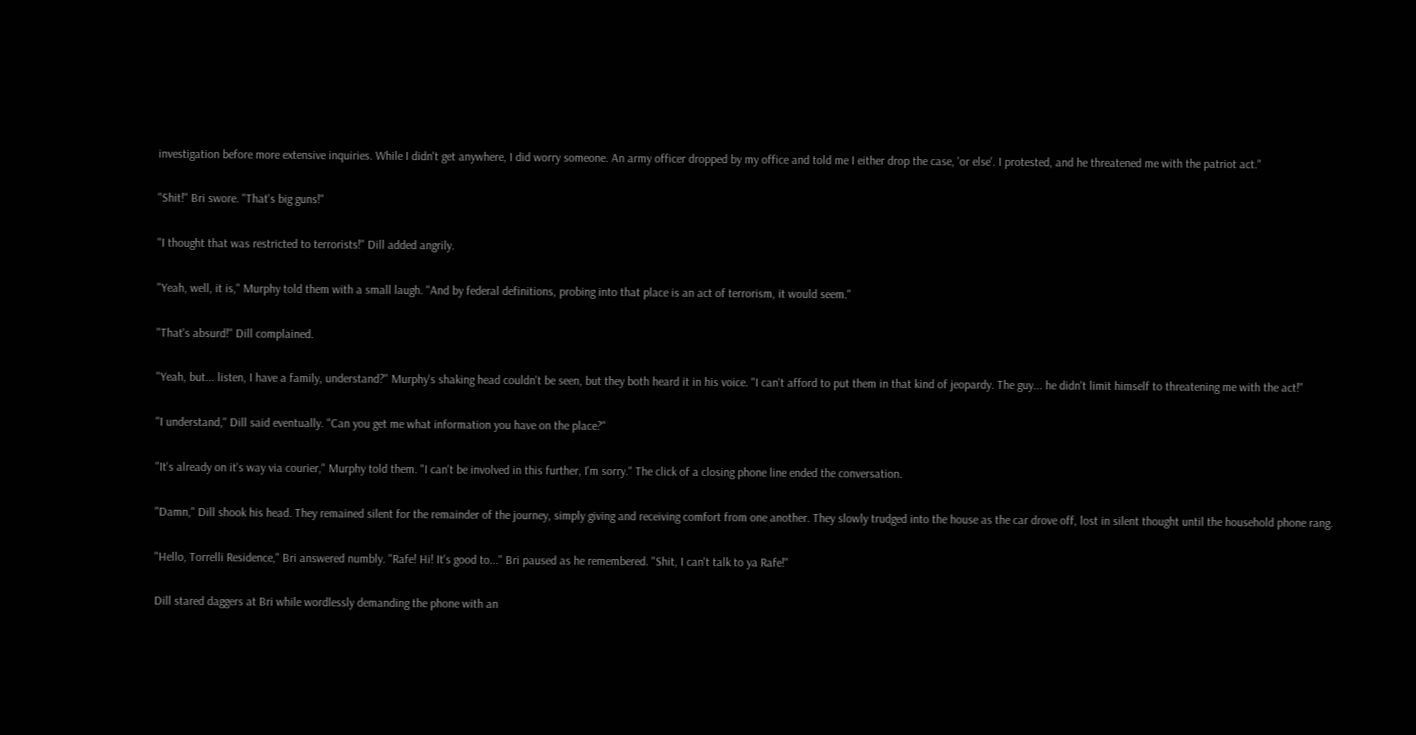investigation before more extensive inquiries. While I didn't get anywhere, I did worry someone. An army officer dropped by my office and told me I either drop the case, 'or else'. I protested, and he threatened me with the patriot act."

"Shit!" Bri swore. "That's big guns!"

"I thought that was restricted to terrorists!" Dill added angrily.

"Yeah, well, it is," Murphy told them with a small laugh. "And by federal definitions, probing into that place is an act of terrorism, it would seem."

"That's absurd!" Dill complained.

"Yeah, but... listen, I have a family, understand?" Murphy's shaking head couldn't be seen, but they both heard it in his voice. "I can't afford to put them in that kind of jeopardy. The guy... he didn't limit himself to threatening me with the act!"

"I understand," Dill said eventually. "Can you get me what information you have on the place?"

"It's already on it's way via courier," Murphy told them. "I can't be involved in this further, I'm sorry." The click of a closing phone line ended the conversation.

"Damn," Dill shook his head. They remained silent for the remainder of the journey, simply giving and receiving comfort from one another. They slowly trudged into the house as the car drove off, lost in silent thought until the household phone rang.

"Hello, Torrelli Residence," Bri answered numbly. "Rafe! Hi! It's good to..." Bri paused as he remembered. "Shit, I can't talk to ya Rafe!"

Dill stared daggers at Bri while wordlessly demanding the phone with an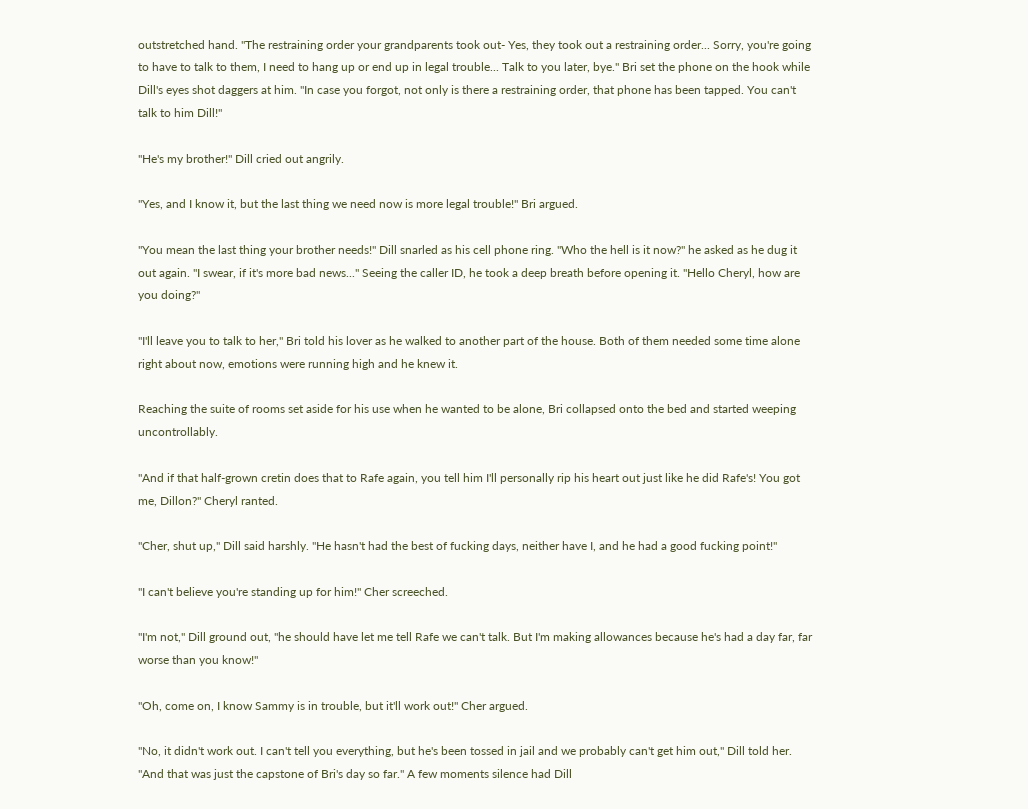outstretched hand. "The restraining order your grandparents took out- Yes, they took out a restraining order... Sorry, you're going to have to talk to them, I need to hang up or end up in legal trouble... Talk to you later, bye." Bri set the phone on the hook while Dill's eyes shot daggers at him. "In case you forgot, not only is there a restraining order, that phone has been tapped. You can't talk to him Dill!"

"He's my brother!" Dill cried out angrily.

"Yes, and I know it, but the last thing we need now is more legal trouble!" Bri argued.

"You mean the last thing your brother needs!" Dill snarled as his cell phone ring. "Who the hell is it now?" he asked as he dug it out again. "I swear, if it's more bad news..." Seeing the caller ID, he took a deep breath before opening it. "Hello Cheryl, how are you doing?"

"I'll leave you to talk to her," Bri told his lover as he walked to another part of the house. Both of them needed some time alone right about now, emotions were running high and he knew it.

Reaching the suite of rooms set aside for his use when he wanted to be alone, Bri collapsed onto the bed and started weeping uncontrollably.

"And if that half-grown cretin does that to Rafe again, you tell him I'll personally rip his heart out just like he did Rafe's! You got me, Dillon?" Cheryl ranted.

"Cher, shut up," Dill said harshly. "He hasn't had the best of fucking days, neither have I, and he had a good fucking point!"

"I can't believe you're standing up for him!" Cher screeched.

"I'm not," Dill ground out, "he should have let me tell Rafe we can't talk. But I'm making allowances because he's had a day far, far worse than you know!"

"Oh, come on, I know Sammy is in trouble, but it'll work out!" Cher argued.

"No, it didn't work out. I can't tell you everything, but he's been tossed in jail and we probably can't get him out," Dill told her. "And that was just the capstone of Bri's day so far." A few moments silence had Dill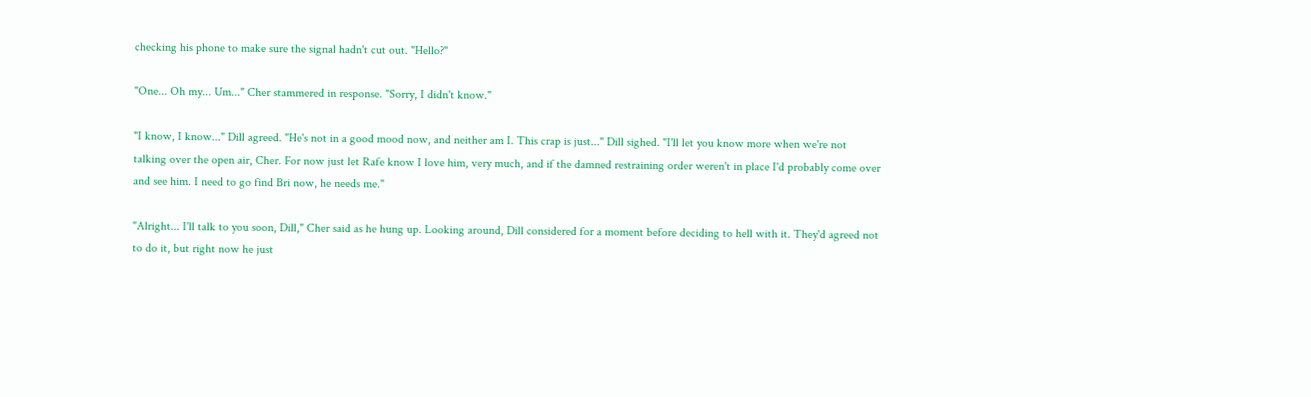checking his phone to make sure the signal hadn't cut out. "Hello?"

"One... Oh my... Um..." Cher stammered in response. "Sorry, I didn't know."

"I know, I know..." Dill agreed. "He's not in a good mood now, and neither am I. This crap is just..." Dill sighed. "I'll let you know more when we're not talking over the open air, Cher. For now just let Rafe know I love him, very much, and if the damned restraining order weren't in place I'd probably come over and see him. I need to go find Bri now, he needs me."

"Alright... I'll talk to you soon, Dill," Cher said as he hung up. Looking around, Dill considered for a moment before deciding to hell with it. They'd agreed not to do it, but right now he just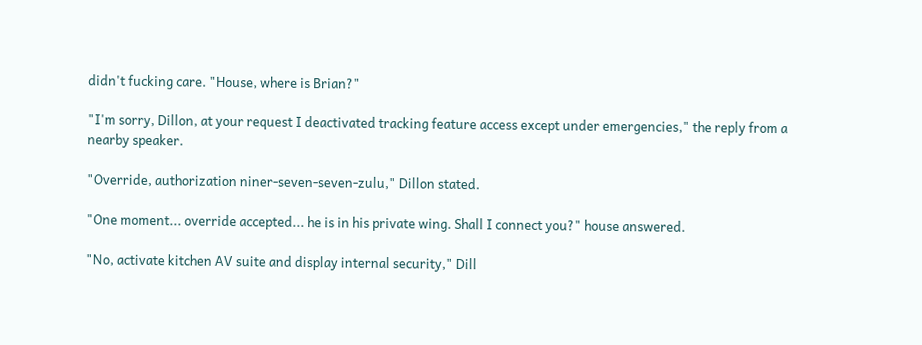didn't fucking care. "House, where is Brian?"

"I'm sorry, Dillon, at your request I deactivated tracking feature access except under emergencies," the reply from a nearby speaker.

"Override, authorization niner-seven-seven-zulu," Dillon stated.

"One moment... override accepted... he is in his private wing. Shall I connect you?" house answered.

"No, activate kitchen AV suite and display internal security," Dill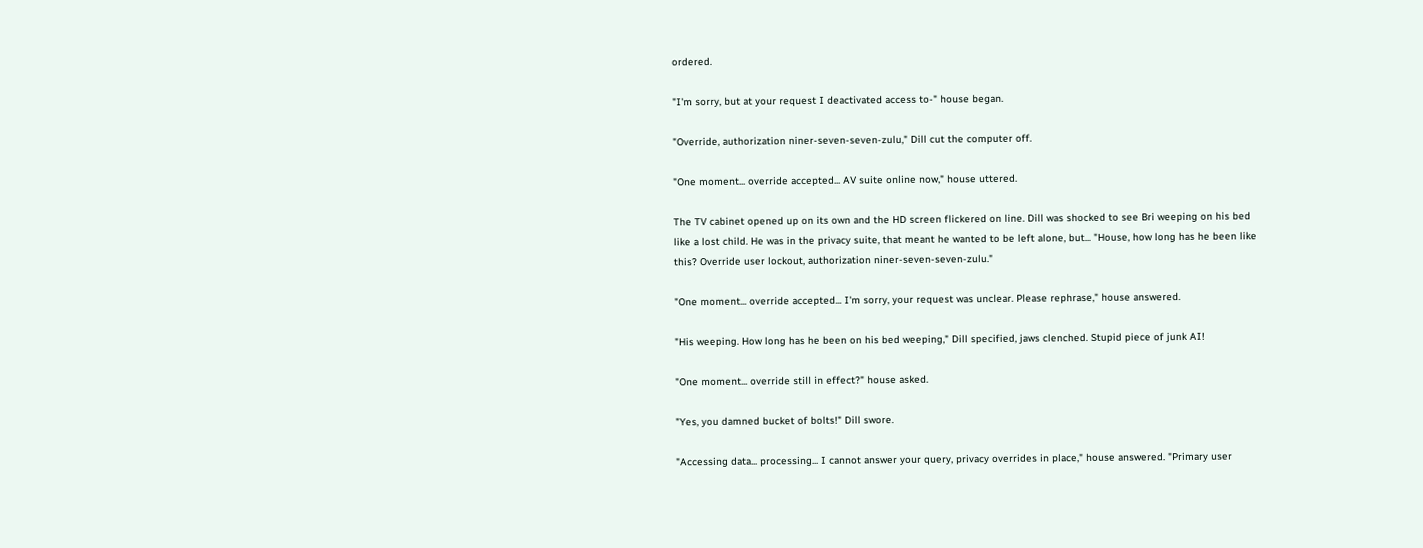ordered.

"I'm sorry, but at your request I deactivated access to-" house began.

"Override, authorization niner-seven-seven-zulu," Dill cut the computer off.

"One moment... override accepted... AV suite online now," house uttered.

The TV cabinet opened up on its own and the HD screen flickered on line. Dill was shocked to see Bri weeping on his bed like a lost child. He was in the privacy suite, that meant he wanted to be left alone, but... "House, how long has he been like this? Override user lockout, authorization niner-seven-seven-zulu."

"One moment... override accepted... I'm sorry, your request was unclear. Please rephrase," house answered.

"His weeping. How long has he been on his bed weeping," Dill specified, jaws clenched. Stupid piece of junk AI!

"One moment... override still in effect?" house asked.

"Yes, you damned bucket of bolts!" Dill swore.

"Accessing data... processing... I cannot answer your query, privacy overrides in place," house answered. "Primary user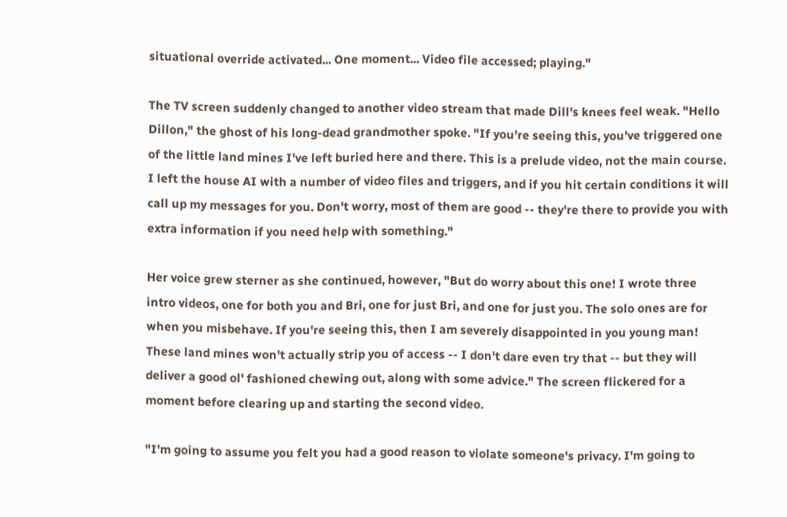situational override activated... One moment... Video file accessed; playing."

The TV screen suddenly changed to another video stream that made Dill's knees feel weak. "Hello Dillon," the ghost of his long-dead grandmother spoke. "If you're seeing this, you've triggered one of the little land mines I've left buried here and there. This is a prelude video, not the main course. I left the house AI with a number of video files and triggers, and if you hit certain conditions it will call up my messages for you. Don't worry, most of them are good -- they're there to provide you with extra information if you need help with something."

Her voice grew sterner as she continued, however, "But do worry about this one! I wrote three intro videos, one for both you and Bri, one for just Bri, and one for just you. The solo ones are for when you misbehave. If you're seeing this, then I am severely disappointed in you young man! These land mines won't actually strip you of access -- I don't dare even try that -- but they will deliver a good ol' fashioned chewing out, along with some advice." The screen flickered for a moment before clearing up and starting the second video.

"I'm going to assume you felt you had a good reason to violate someone's privacy. I'm going to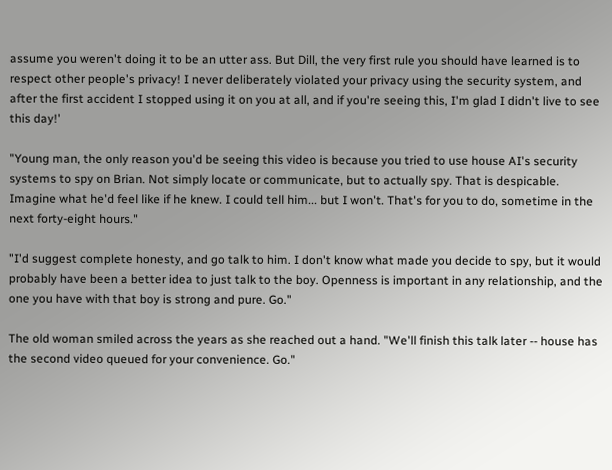assume you weren't doing it to be an utter ass. But Dill, the very first rule you should have learned is to respect other people's privacy! I never deliberately violated your privacy using the security system, and after the first accident I stopped using it on you at all, and if you're seeing this, I'm glad I didn't live to see this day!'

"Young man, the only reason you'd be seeing this video is because you tried to use house AI's security systems to spy on Brian. Not simply locate or communicate, but to actually spy. That is despicable. Imagine what he'd feel like if he knew. I could tell him... but I won't. That's for you to do, sometime in the next forty-eight hours."

"I'd suggest complete honesty, and go talk to him. I don't know what made you decide to spy, but it would probably have been a better idea to just talk to the boy. Openness is important in any relationship, and the one you have with that boy is strong and pure. Go."

The old woman smiled across the years as she reached out a hand. "We'll finish this talk later -- house has the second video queued for your convenience. Go."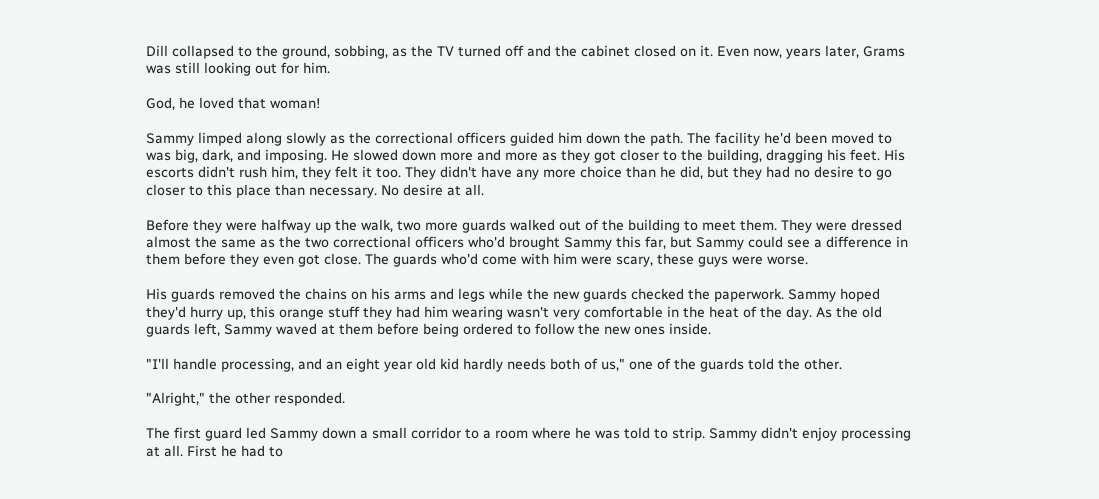Dill collapsed to the ground, sobbing, as the TV turned off and the cabinet closed on it. Even now, years later, Grams was still looking out for him.

God, he loved that woman!

Sammy limped along slowly as the correctional officers guided him down the path. The facility he'd been moved to was big, dark, and imposing. He slowed down more and more as they got closer to the building, dragging his feet. His escorts didn't rush him, they felt it too. They didn't have any more choice than he did, but they had no desire to go closer to this place than necessary. No desire at all.

Before they were halfway up the walk, two more guards walked out of the building to meet them. They were dressed almost the same as the two correctional officers who'd brought Sammy this far, but Sammy could see a difference in them before they even got close. The guards who'd come with him were scary, these guys were worse.

His guards removed the chains on his arms and legs while the new guards checked the paperwork. Sammy hoped they'd hurry up, this orange stuff they had him wearing wasn't very comfortable in the heat of the day. As the old guards left, Sammy waved at them before being ordered to follow the new ones inside.

"I'll handle processing, and an eight year old kid hardly needs both of us," one of the guards told the other.

"Alright," the other responded.

The first guard led Sammy down a small corridor to a room where he was told to strip. Sammy didn't enjoy processing at all. First he had to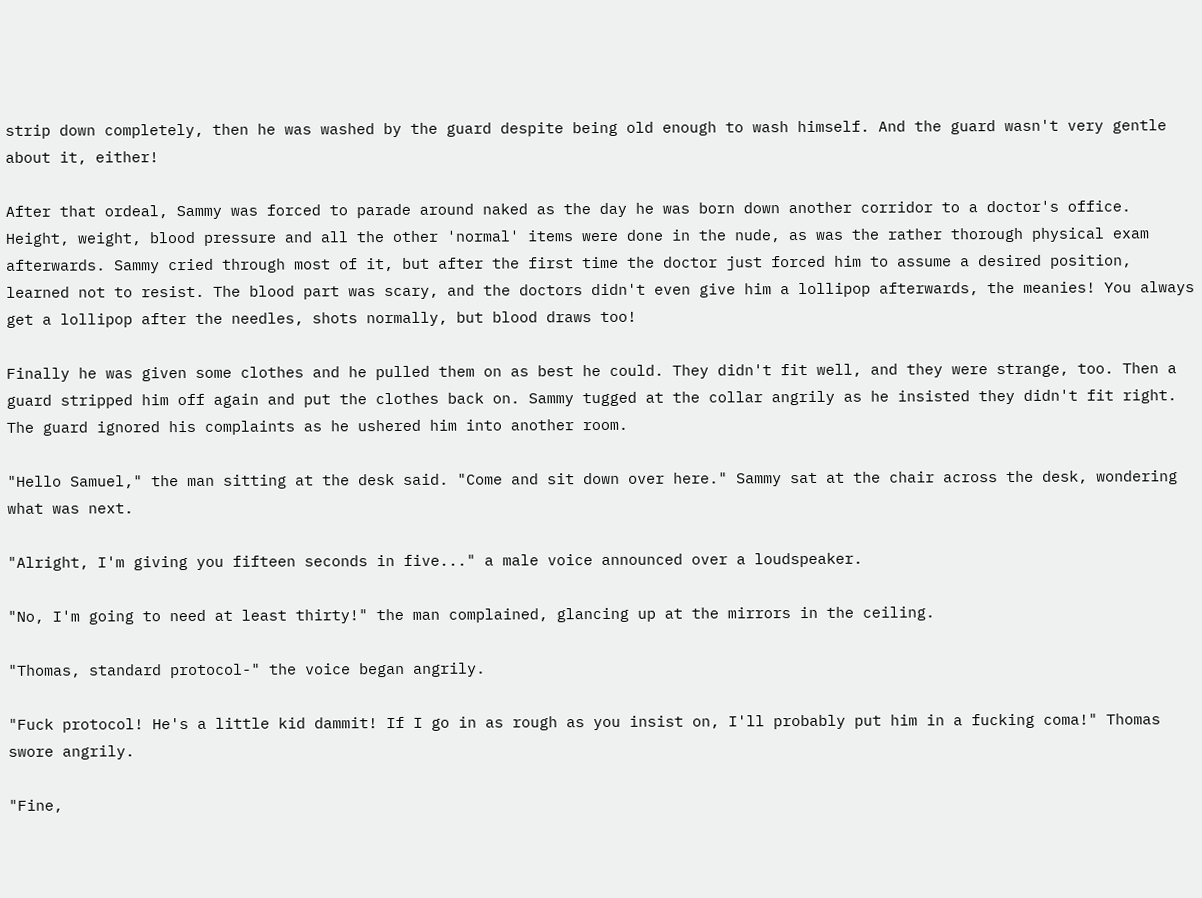strip down completely, then he was washed by the guard despite being old enough to wash himself. And the guard wasn't very gentle about it, either!

After that ordeal, Sammy was forced to parade around naked as the day he was born down another corridor to a doctor's office. Height, weight, blood pressure and all the other 'normal' items were done in the nude, as was the rather thorough physical exam afterwards. Sammy cried through most of it, but after the first time the doctor just forced him to assume a desired position, learned not to resist. The blood part was scary, and the doctors didn't even give him a lollipop afterwards, the meanies! You always get a lollipop after the needles, shots normally, but blood draws too!

Finally he was given some clothes and he pulled them on as best he could. They didn't fit well, and they were strange, too. Then a guard stripped him off again and put the clothes back on. Sammy tugged at the collar angrily as he insisted they didn't fit right. The guard ignored his complaints as he ushered him into another room.

"Hello Samuel," the man sitting at the desk said. "Come and sit down over here." Sammy sat at the chair across the desk, wondering what was next.

"Alright, I'm giving you fifteen seconds in five..." a male voice announced over a loudspeaker.

"No, I'm going to need at least thirty!" the man complained, glancing up at the mirrors in the ceiling.

"Thomas, standard protocol-" the voice began angrily.

"Fuck protocol! He's a little kid dammit! If I go in as rough as you insist on, I'll probably put him in a fucking coma!" Thomas swore angrily.

"Fine,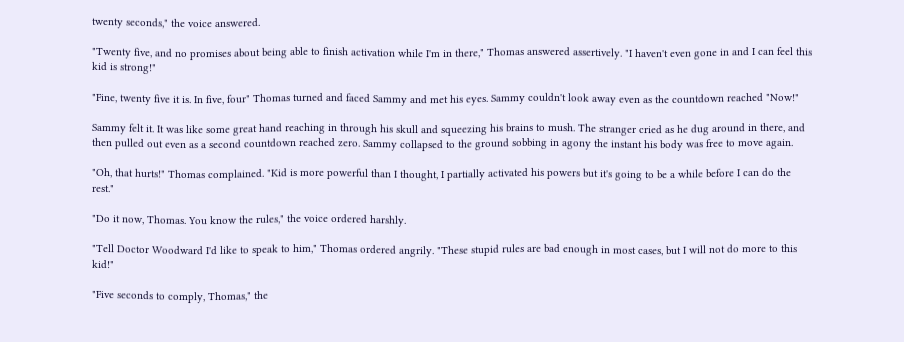twenty seconds," the voice answered.

"Twenty five, and no promises about being able to finish activation while I'm in there," Thomas answered assertively. "I haven't even gone in and I can feel this kid is strong!"

"Fine, twenty five it is. In five, four" Thomas turned and faced Sammy and met his eyes. Sammy couldn't look away even as the countdown reached "Now!"

Sammy felt it. It was like some great hand reaching in through his skull and squeezing his brains to mush. The stranger cried as he dug around in there, and then pulled out even as a second countdown reached zero. Sammy collapsed to the ground sobbing in agony the instant his body was free to move again.

"Oh, that hurts!" Thomas complained. "Kid is more powerful than I thought, I partially activated his powers but it's going to be a while before I can do the rest."

"Do it now, Thomas. You know the rules," the voice ordered harshly.

"Tell Doctor Woodward I'd like to speak to him," Thomas ordered angrily. "These stupid rules are bad enough in most cases, but I will not do more to this kid!"

"Five seconds to comply, Thomas," the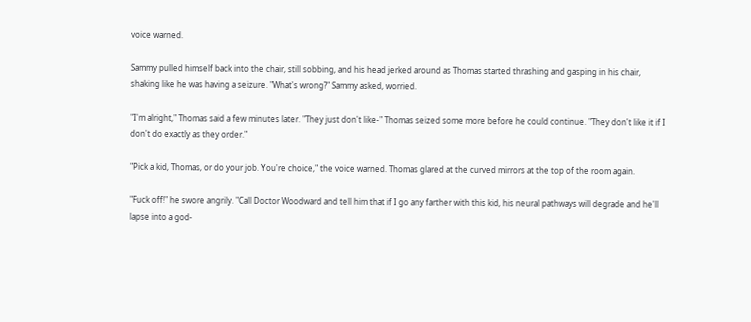voice warned.

Sammy pulled himself back into the chair, still sobbing, and his head jerked around as Thomas started thrashing and gasping in his chair, shaking like he was having a seizure. "What's wrong?" Sammy asked, worried.

"I'm alright," Thomas said a few minutes later. "They just don't like-" Thomas seized some more before he could continue. "They don't like it if I don't do exactly as they order."

"Pick a kid, Thomas, or do your job. You're choice," the voice warned. Thomas glared at the curved mirrors at the top of the room again.

"Fuck off!" he swore angrily. "Call Doctor Woodward and tell him that if I go any farther with this kid, his neural pathways will degrade and he'll lapse into a god-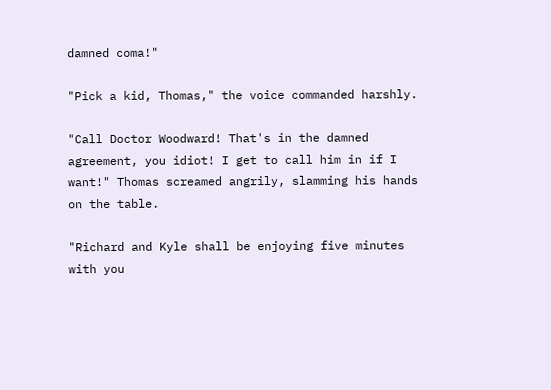damned coma!"

"Pick a kid, Thomas," the voice commanded harshly.

"Call Doctor Woodward! That's in the damned agreement, you idiot! I get to call him in if I want!" Thomas screamed angrily, slamming his hands on the table.

"Richard and Kyle shall be enjoying five minutes with you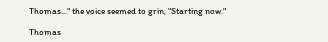Thomas..." the voice seemed to grin, "Starting now."

Thomas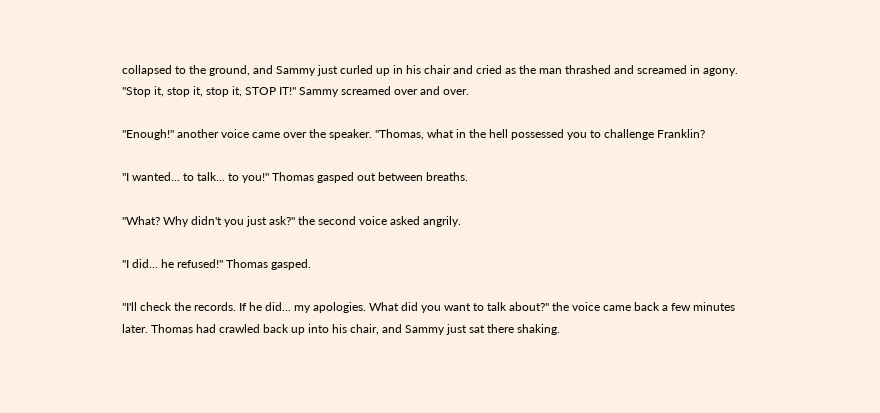collapsed to the ground, and Sammy just curled up in his chair and cried as the man thrashed and screamed in agony. "Stop it, stop it, stop it, STOP IT!" Sammy screamed over and over.

"Enough!" another voice came over the speaker. "Thomas, what in the hell possessed you to challenge Franklin?

"I wanted... to talk... to you!" Thomas gasped out between breaths.

"What? Why didn't you just ask?" the second voice asked angrily.

"I did... he refused!" Thomas gasped.

"I'll check the records. If he did... my apologies. What did you want to talk about?" the voice came back a few minutes later. Thomas had crawled back up into his chair, and Sammy just sat there shaking.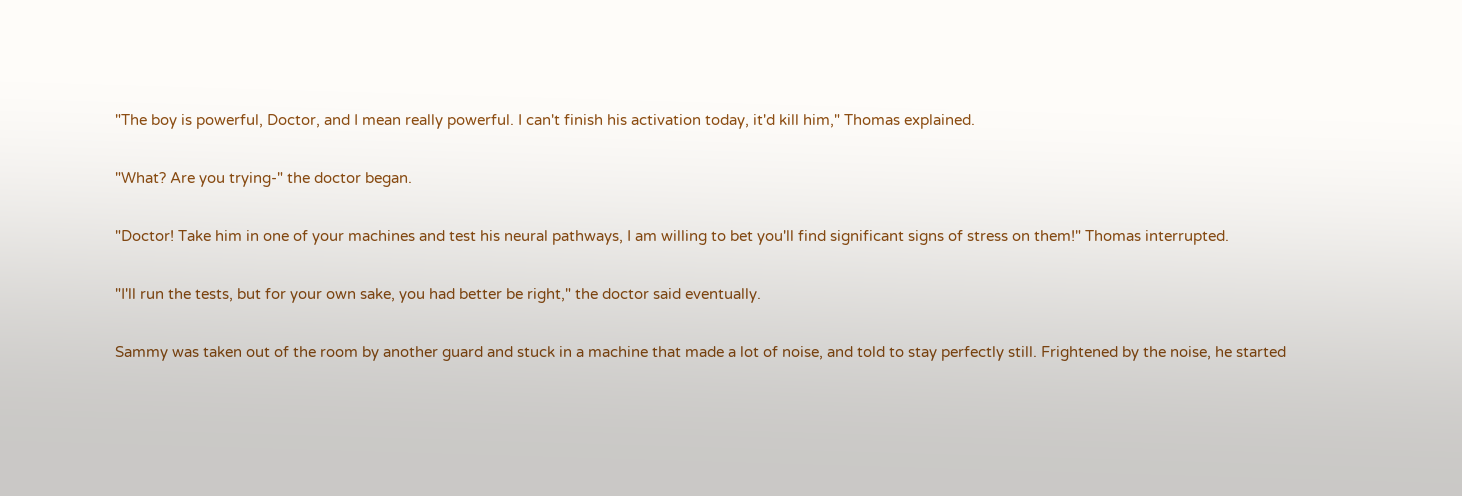"The boy is powerful, Doctor, and I mean really powerful. I can't finish his activation today, it'd kill him," Thomas explained.

"What? Are you trying-" the doctor began.

"Doctor! Take him in one of your machines and test his neural pathways, I am willing to bet you'll find significant signs of stress on them!" Thomas interrupted.

"I'll run the tests, but for your own sake, you had better be right," the doctor said eventually.

Sammy was taken out of the room by another guard and stuck in a machine that made a lot of noise, and told to stay perfectly still. Frightened by the noise, he started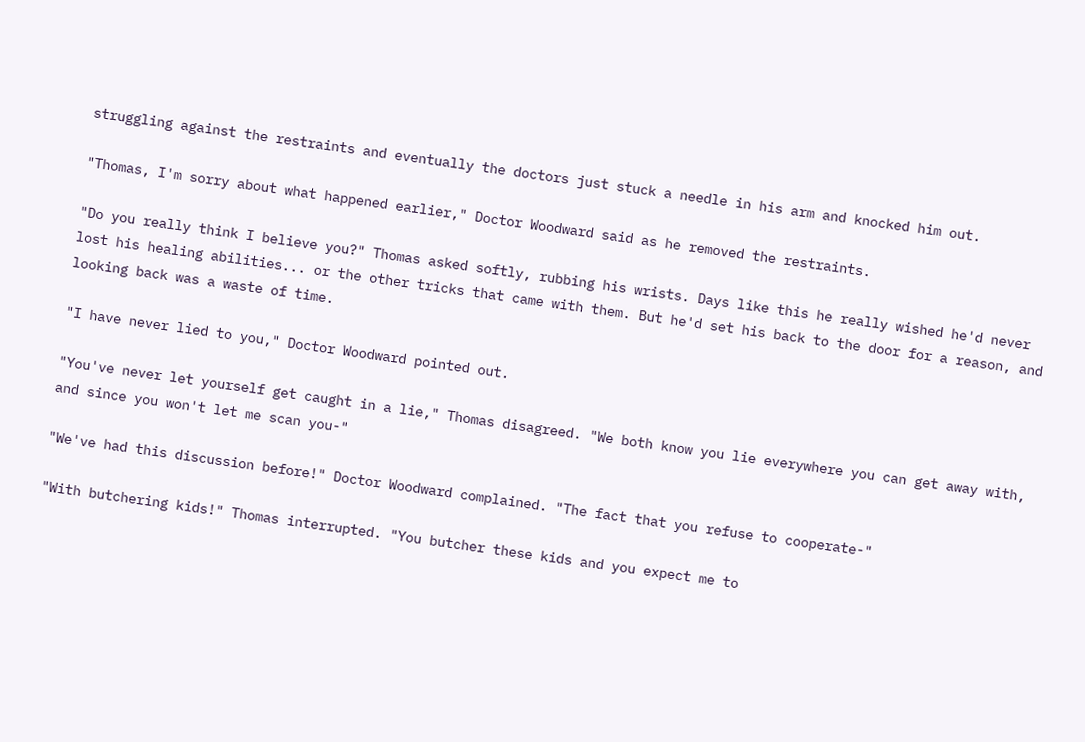struggling against the restraints and eventually the doctors just stuck a needle in his arm and knocked him out.

"Thomas, I'm sorry about what happened earlier," Doctor Woodward said as he removed the restraints.

"Do you really think I believe you?" Thomas asked softly, rubbing his wrists. Days like this he really wished he'd never lost his healing abilities... or the other tricks that came with them. But he'd set his back to the door for a reason, and looking back was a waste of time.

"I have never lied to you," Doctor Woodward pointed out.

"You've never let yourself get caught in a lie," Thomas disagreed. "We both know you lie everywhere you can get away with, and since you won't let me scan you-"

"We've had this discussion before!" Doctor Woodward complained. "The fact that you refuse to cooperate-"

"With butchering kids!" Thomas interrupted. "You butcher these kids and you expect me to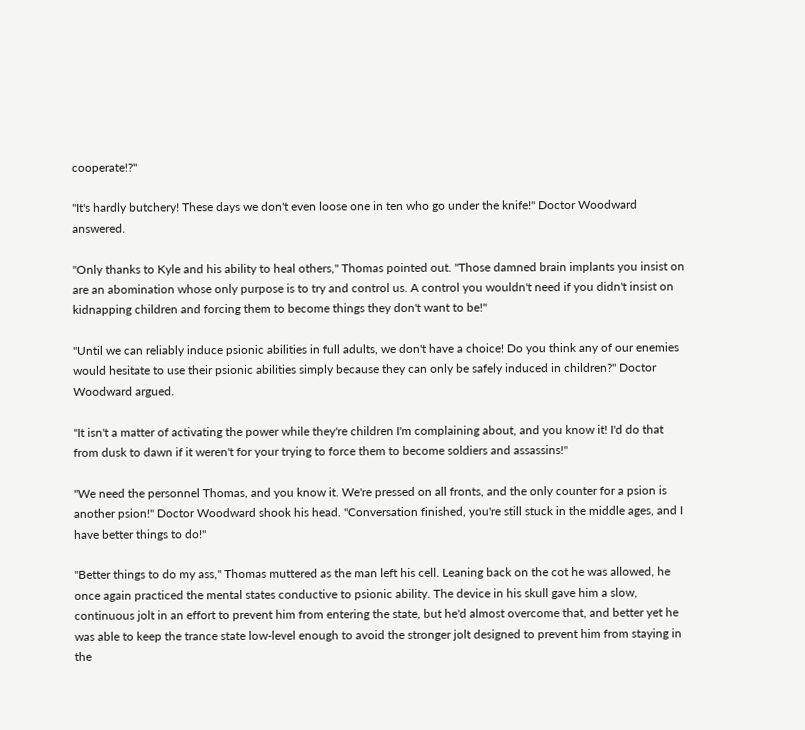cooperate!?"

"It's hardly butchery! These days we don't even loose one in ten who go under the knife!" Doctor Woodward answered.

"Only thanks to Kyle and his ability to heal others," Thomas pointed out. "Those damned brain implants you insist on are an abomination whose only purpose is to try and control us. A control you wouldn't need if you didn't insist on kidnapping children and forcing them to become things they don't want to be!"

"Until we can reliably induce psionic abilities in full adults, we don't have a choice! Do you think any of our enemies would hesitate to use their psionic abilities simply because they can only be safely induced in children?" Doctor Woodward argued.

"It isn't a matter of activating the power while they're children I'm complaining about, and you know it! I'd do that from dusk to dawn if it weren't for your trying to force them to become soldiers and assassins!"

"We need the personnel Thomas, and you know it. We're pressed on all fronts, and the only counter for a psion is another psion!" Doctor Woodward shook his head. "Conversation finished, you're still stuck in the middle ages, and I have better things to do!"

"Better things to do my ass," Thomas muttered as the man left his cell. Leaning back on the cot he was allowed, he once again practiced the mental states conductive to psionic ability. The device in his skull gave him a slow, continuous jolt in an effort to prevent him from entering the state, but he'd almost overcome that, and better yet he was able to keep the trance state low-level enough to avoid the stronger jolt designed to prevent him from staying in the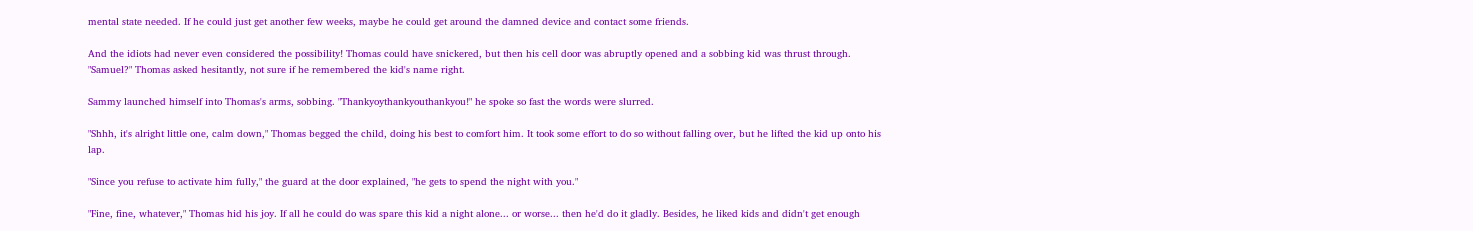mental state needed. If he could just get another few weeks, maybe he could get around the damned device and contact some friends.

And the idiots had never even considered the possibility! Thomas could have snickered, but then his cell door was abruptly opened and a sobbing kid was thrust through. "Samuel?" Thomas asked hesitantly, not sure if he remembered the kid's name right.

Sammy launched himself into Thomas's arms, sobbing. "Thankyoythankyouthankyou!" he spoke so fast the words were slurred.

"Shhh, it's alright little one, calm down," Thomas begged the child, doing his best to comfort him. It took some effort to do so without falling over, but he lifted the kid up onto his lap.

"Since you refuse to activate him fully," the guard at the door explained, "he gets to spend the night with you."

"Fine, fine, whatever," Thomas hid his joy. If all he could do was spare this kid a night alone... or worse... then he'd do it gladly. Besides, he liked kids and didn't get enough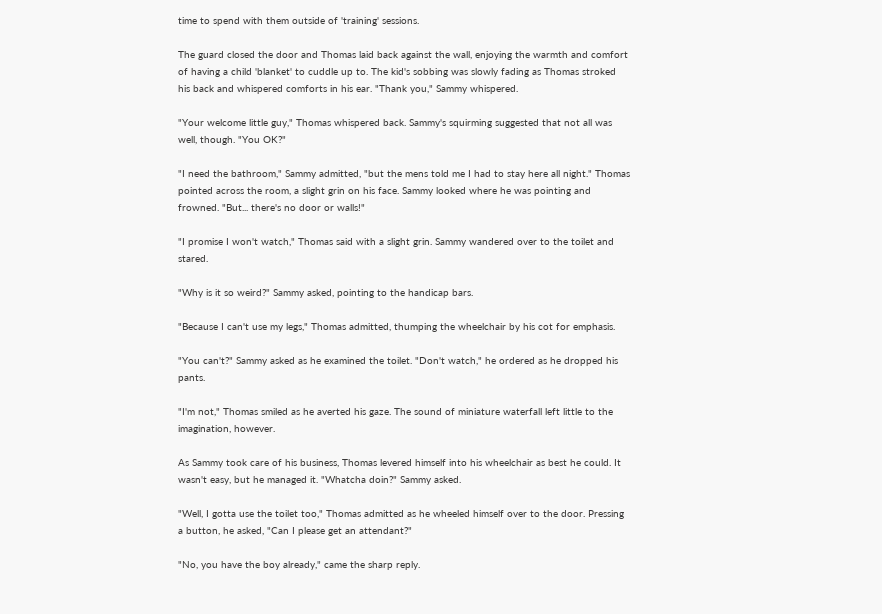time to spend with them outside of 'training' sessions.

The guard closed the door and Thomas laid back against the wall, enjoying the warmth and comfort of having a child 'blanket' to cuddle up to. The kid's sobbing was slowly fading as Thomas stroked his back and whispered comforts in his ear. "Thank you," Sammy whispered.

"Your welcome little guy," Thomas whispered back. Sammy's squirming suggested that not all was well, though. "You OK?"

"I need the bathroom," Sammy admitted, "but the mens told me I had to stay here all night." Thomas pointed across the room, a slight grin on his face. Sammy looked where he was pointing and frowned. "But... there's no door or walls!"

"I promise I won't watch," Thomas said with a slight grin. Sammy wandered over to the toilet and stared.

"Why is it so weird?" Sammy asked, pointing to the handicap bars.

"Because I can't use my legs," Thomas admitted, thumping the wheelchair by his cot for emphasis.

"You can't?" Sammy asked as he examined the toilet. "Don't watch," he ordered as he dropped his pants.

"I'm not," Thomas smiled as he averted his gaze. The sound of miniature waterfall left little to the imagination, however.

As Sammy took care of his business, Thomas levered himself into his wheelchair as best he could. It wasn't easy, but he managed it. "Whatcha doin?" Sammy asked.

"Well, I gotta use the toilet too," Thomas admitted as he wheeled himself over to the door. Pressing a button, he asked, "Can I please get an attendant?"

"No, you have the boy already," came the sharp reply.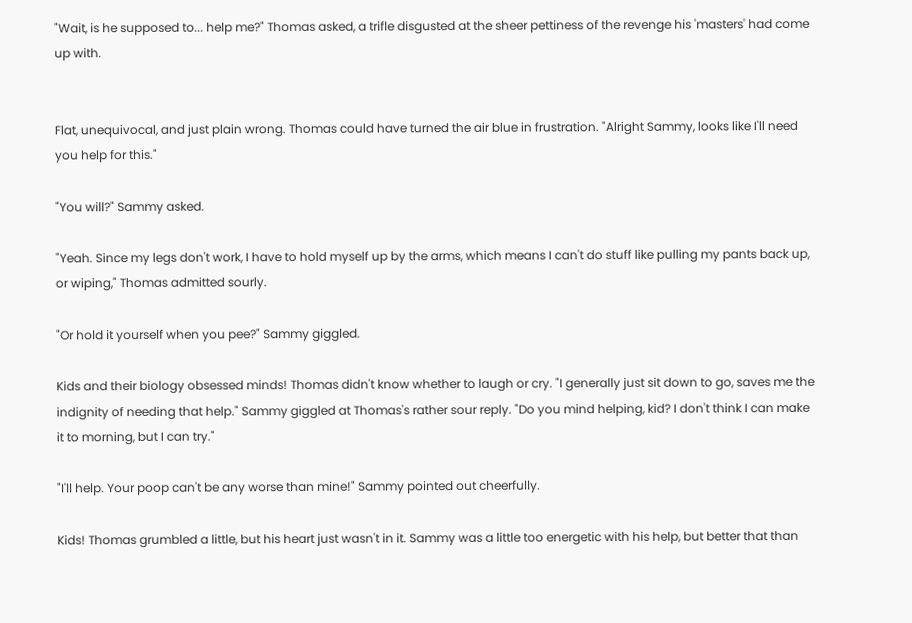"Wait, is he supposed to... help me?" Thomas asked, a trifle disgusted at the sheer pettiness of the revenge his 'masters' had come up with.


Flat, unequivocal, and just plain wrong. Thomas could have turned the air blue in frustration. "Alright Sammy, looks like I'll need you help for this."

"You will?" Sammy asked.

"Yeah. Since my legs don't work, I have to hold myself up by the arms, which means I can't do stuff like pulling my pants back up, or wiping," Thomas admitted sourly.

"Or hold it yourself when you pee?" Sammy giggled.

Kids and their biology obsessed minds! Thomas didn't know whether to laugh or cry. "I generally just sit down to go, saves me the indignity of needing that help." Sammy giggled at Thomas's rather sour reply. "Do you mind helping, kid? I don't think I can make it to morning, but I can try."

"I'll help. Your poop can't be any worse than mine!" Sammy pointed out cheerfully.

Kids! Thomas grumbled a little, but his heart just wasn't in it. Sammy was a little too energetic with his help, but better that than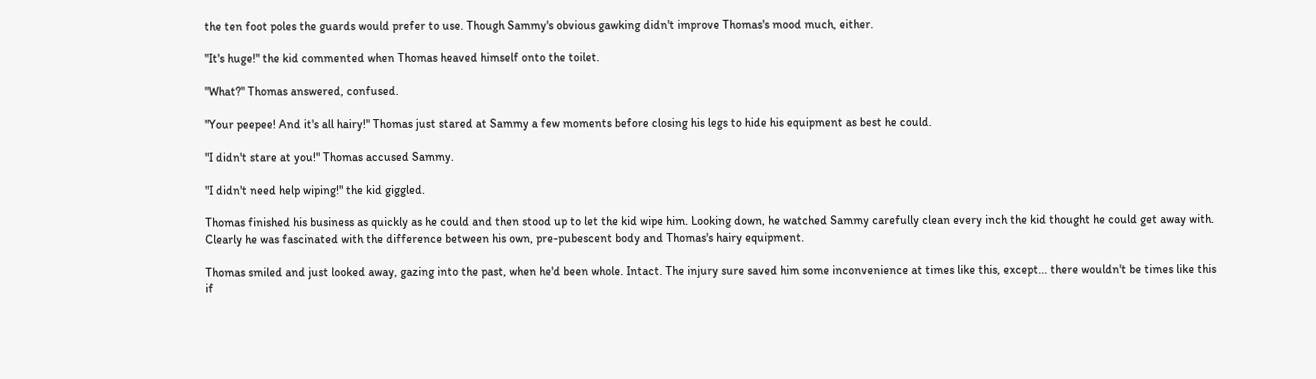the ten foot poles the guards would prefer to use. Though Sammy's obvious gawking didn't improve Thomas's mood much, either.

"It's huge!" the kid commented when Thomas heaved himself onto the toilet.

"What?" Thomas answered, confused.

"Your peepee! And it's all hairy!" Thomas just stared at Sammy a few moments before closing his legs to hide his equipment as best he could.

"I didn't stare at you!" Thomas accused Sammy.

"I didn't need help wiping!" the kid giggled.

Thomas finished his business as quickly as he could and then stood up to let the kid wipe him. Looking down, he watched Sammy carefully clean every inch the kid thought he could get away with. Clearly he was fascinated with the difference between his own, pre-pubescent body and Thomas's hairy equipment.

Thomas smiled and just looked away, gazing into the past, when he'd been whole. Intact. The injury sure saved him some inconvenience at times like this, except... there wouldn't be times like this if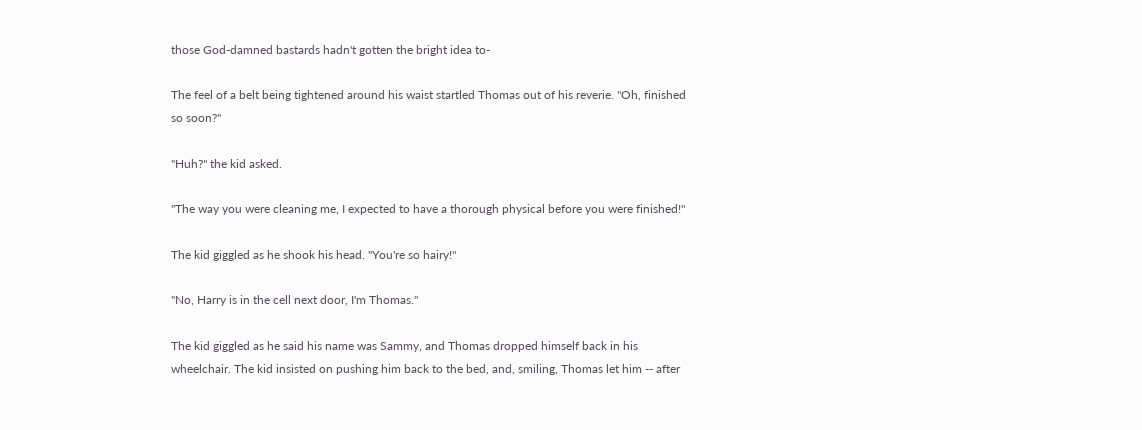those God-damned bastards hadn't gotten the bright idea to-

The feel of a belt being tightened around his waist startled Thomas out of his reverie. "Oh, finished so soon?"

"Huh?" the kid asked.

"The way you were cleaning me, I expected to have a thorough physical before you were finished!"

The kid giggled as he shook his head. "You're so hairy!"

"No, Harry is in the cell next door, I'm Thomas."

The kid giggled as he said his name was Sammy, and Thomas dropped himself back in his wheelchair. The kid insisted on pushing him back to the bed, and, smiling, Thomas let him -- after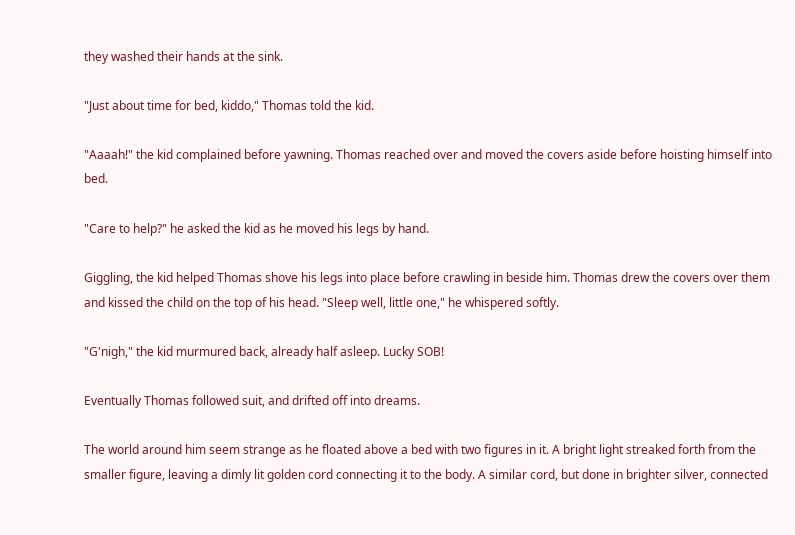they washed their hands at the sink.

"Just about time for bed, kiddo," Thomas told the kid.

"Aaaah!" the kid complained before yawning. Thomas reached over and moved the covers aside before hoisting himself into bed.

"Care to help?" he asked the kid as he moved his legs by hand.

Giggling, the kid helped Thomas shove his legs into place before crawling in beside him. Thomas drew the covers over them and kissed the child on the top of his head. "Sleep well, little one," he whispered softly.

"G'nigh," the kid murmured back, already half asleep. Lucky SOB!

Eventually Thomas followed suit, and drifted off into dreams.

The world around him seem strange as he floated above a bed with two figures in it. A bright light streaked forth from the smaller figure, leaving a dimly lit golden cord connecting it to the body. A similar cord, but done in brighter silver, connected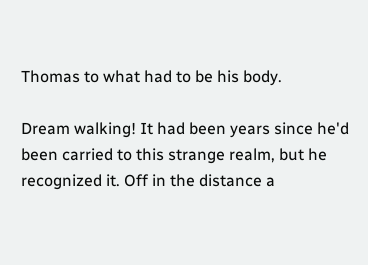Thomas to what had to be his body.

Dream walking! It had been years since he'd been carried to this strange realm, but he recognized it. Off in the distance a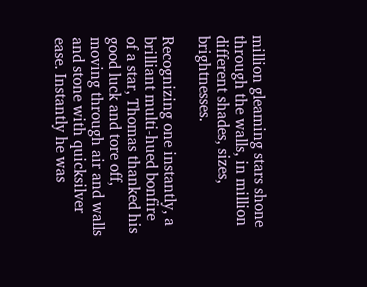million gleaming stars shone through the walls, in million different shades, sizes, brightnesses.

Recognizing one instantly, a brilliant multi-hued bonfire of a star, Thomas thanked his good luck and tore off, moving through air and walls and stone with quicksilver ease. Instantly he was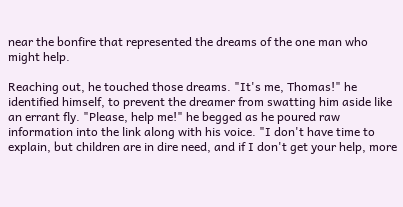near the bonfire that represented the dreams of the one man who might help.

Reaching out, he touched those dreams. "It's me, Thomas!" he identified himself, to prevent the dreamer from swatting him aside like an errant fly. "Please, help me!" he begged as he poured raw information into the link along with his voice. "I don't have time to explain, but children are in dire need, and if I don't get your help, more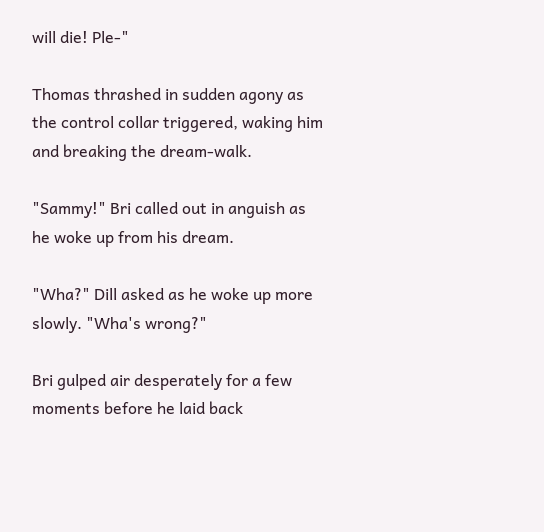will die! Ple-"

Thomas thrashed in sudden agony as the control collar triggered, waking him and breaking the dream-walk.

"Sammy!" Bri called out in anguish as he woke up from his dream.

"Wha?" Dill asked as he woke up more slowly. "Wha's wrong?"

Bri gulped air desperately for a few moments before he laid back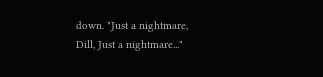down. "Just a nightmare, Dill, Just a nightmare..."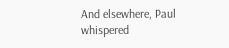And elsewhere, Paul whispered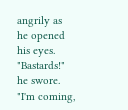angrily as he opened his eyes. "Bastards!" he swore. "I'm coming,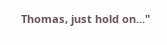Thomas, just hold on..."